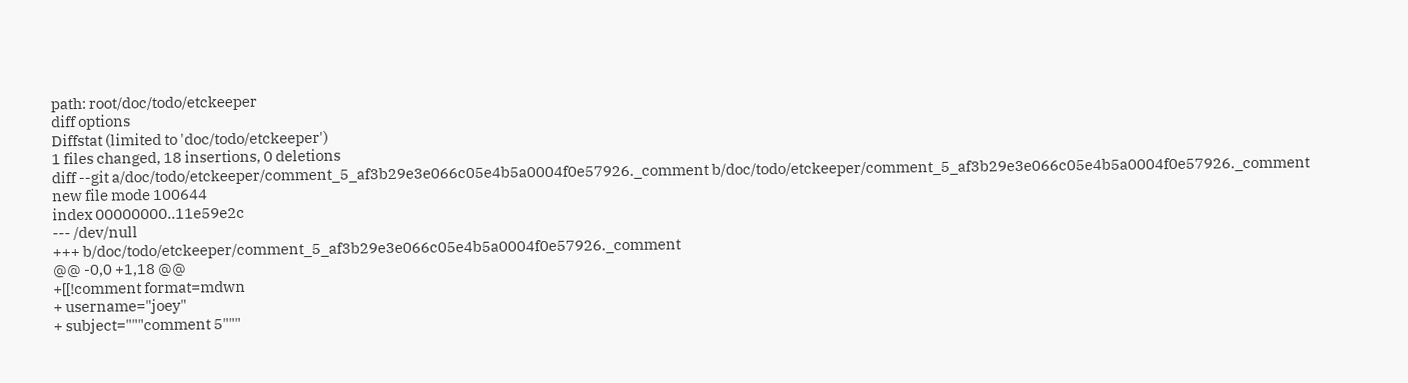path: root/doc/todo/etckeeper
diff options
Diffstat (limited to 'doc/todo/etckeeper')
1 files changed, 18 insertions, 0 deletions
diff --git a/doc/todo/etckeeper/comment_5_af3b29e3e066c05e4b5a0004f0e57926._comment b/doc/todo/etckeeper/comment_5_af3b29e3e066c05e4b5a0004f0e57926._comment
new file mode 100644
index 00000000..11e59e2c
--- /dev/null
+++ b/doc/todo/etckeeper/comment_5_af3b29e3e066c05e4b5a0004f0e57926._comment
@@ -0,0 +1,18 @@
+[[!comment format=mdwn
+ username="joey"
+ subject="""comment 5"""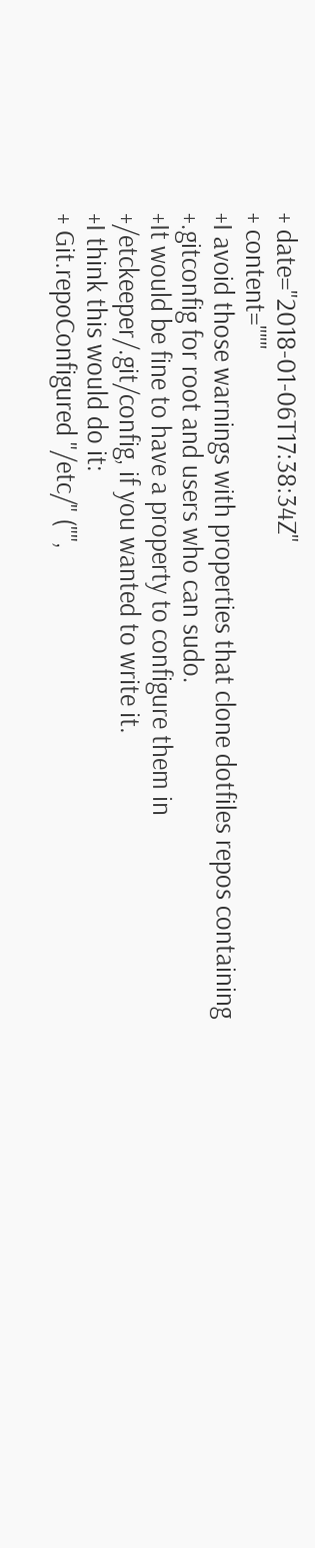+ date="2018-01-06T17:38:34Z"
+ content="""
+I avoid those warnings with properties that clone dotfiles repos containing
+.gitconfig for root and users who can sudo.
+It would be fine to have a property to configure them in
+/etckeeper/.git/config, if you wanted to write it.
+I think this would do it:
+ Git.repoConfigured "/etc/" ("",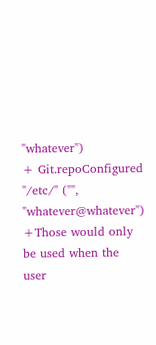"whatever")
+ Git.repoConfigured "/etc/" ("", "whatever@whatever")
+Those would only be used when the user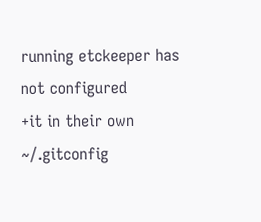running etckeeper has not configured
+it in their own ~/.gitconfig